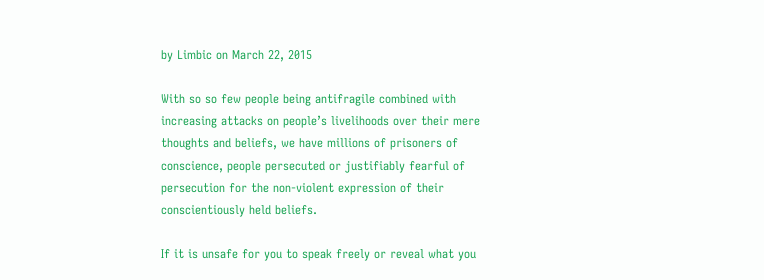by Limbic on March 22, 2015

With so so few people being antifragile combined with increasing attacks on people’s livelihoods over their mere thoughts and beliefs, we have millions of prisoners of conscience, people persecuted or justifiably fearful of persecution for the non-violent expression of their conscientiously held beliefs.

If it is unsafe for you to speak freely or reveal what you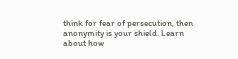think for fear of persecution, then anonymity is your shield. Learn about how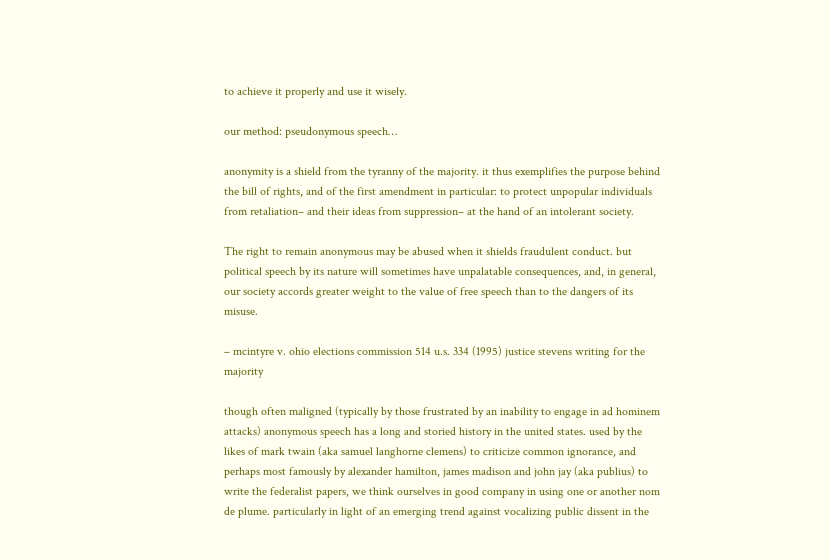to achieve it properly and use it wisely.

our method: pseudonymous speech…

anonymity is a shield from the tyranny of the majority. it thus exemplifies the purpose behind the bill of rights, and of the first amendment in particular: to protect unpopular individuals from retaliation– and their ideas from suppression– at the hand of an intolerant society.

The right to remain anonymous may be abused when it shields fraudulent conduct. but political speech by its nature will sometimes have unpalatable consequences, and, in general, our society accords greater weight to the value of free speech than to the dangers of its misuse.

– mcintyre v. ohio elections commission 514 u.s. 334 (1995) justice stevens writing for the majority

though often maligned (typically by those frustrated by an inability to engage in ad hominem attacks) anonymous speech has a long and storied history in the united states. used by the likes of mark twain (aka samuel langhorne clemens) to criticize common ignorance, and perhaps most famously by alexander hamilton, james madison and john jay (aka publius) to write the federalist papers, we think ourselves in good company in using one or another nom de plume. particularly in light of an emerging trend against vocalizing public dissent in the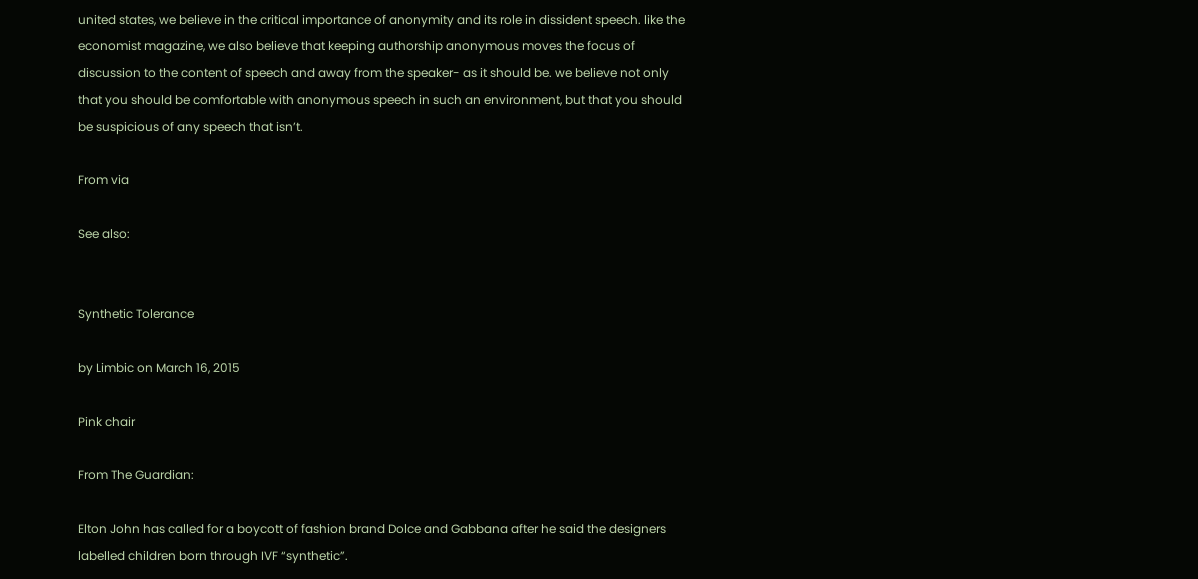united states, we believe in the critical importance of anonymity and its role in dissident speech. like the economist magazine, we also believe that keeping authorship anonymous moves the focus of discussion to the content of speech and away from the speaker- as it should be. we believe not only that you should be comfortable with anonymous speech in such an environment, but that you should be suspicious of any speech that isn’t.

From via

See also:


Synthetic Tolerance

by Limbic on March 16, 2015

Pink chair

From The Guardian:

Elton John has called for a boycott of fashion brand Dolce and Gabbana after he said the designers labelled children born through IVF “synthetic”.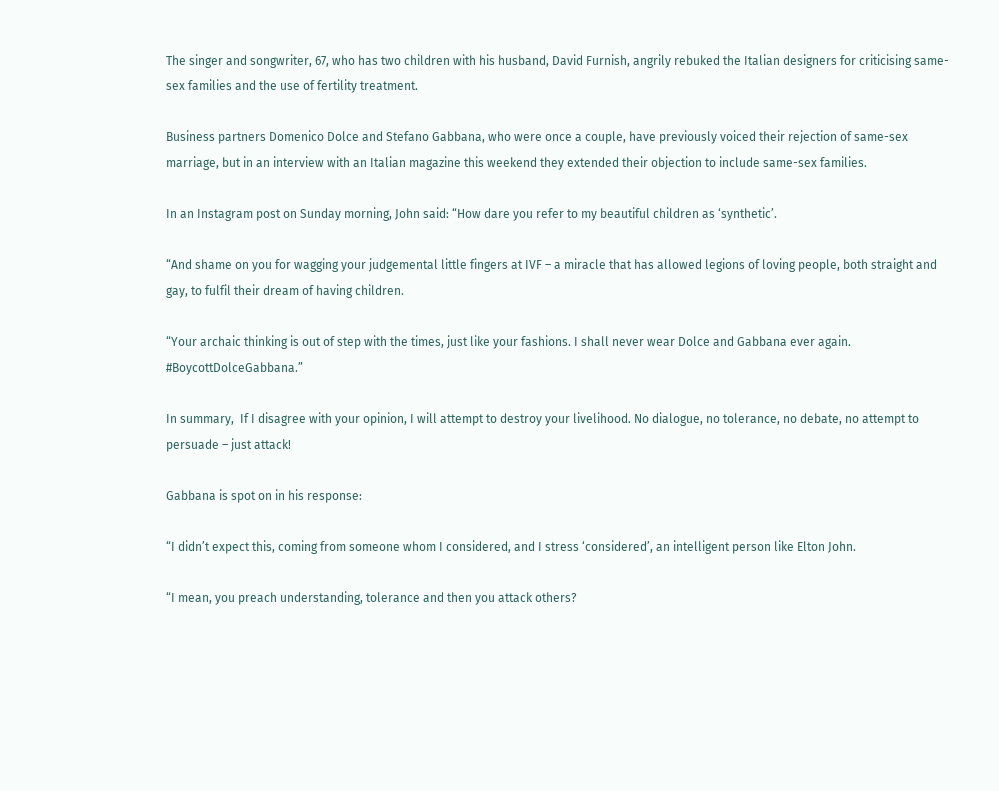The singer and songwriter, 67, who has two children with his husband, David Furnish, angrily rebuked the Italian designers for criticising same-sex families and the use of fertility treatment.

Business partners Domenico Dolce and Stefano Gabbana, who were once a couple, have previously voiced their rejection of same-sex marriage, but in an interview with an Italian magazine this weekend they extended their objection to include same-sex families.

In an Instagram post on Sunday morning, John said: “How dare you refer to my beautiful children as ‘synthetic’.

“And shame on you for wagging your judgemental little fingers at IVF – a miracle that has allowed legions of loving people, both straight and gay, to fulfil their dream of having children.

“Your archaic thinking is out of step with the times, just like your fashions. I shall never wear Dolce and Gabbana ever again. #BoycottDolceGabbana.”

In summary,  If I disagree with your opinion, I will attempt to destroy your livelihood. No dialogue, no tolerance, no debate, no attempt to persuade – just attack!

Gabbana is spot on in his response:

“I didn’t expect this, coming from someone whom I considered, and I stress ‘considered’, an intelligent person like Elton John.

“I mean, you preach understanding, tolerance and then you attack others?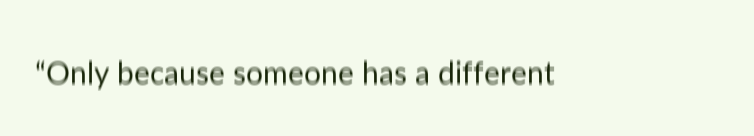“Only because someone has a different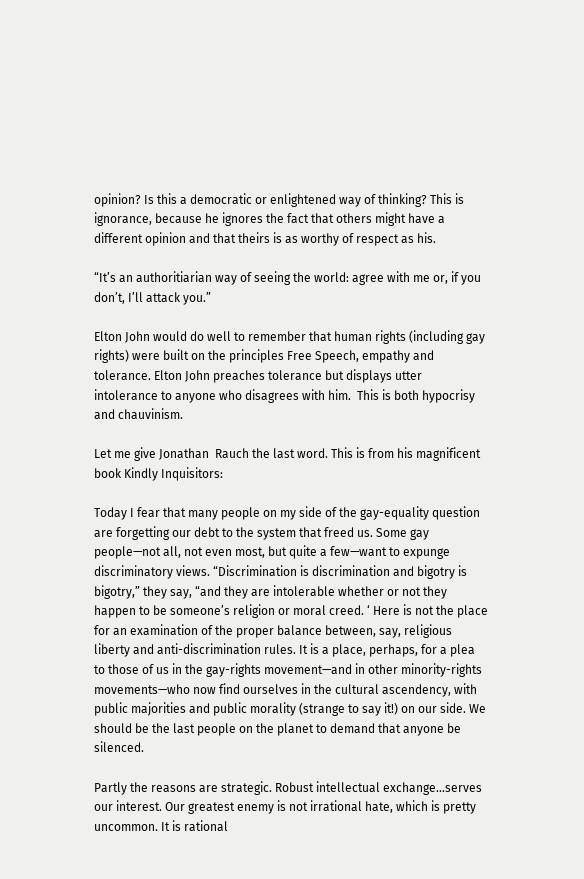opinion? Is this a democratic or enlightened way of thinking? This is ignorance, because he ignores the fact that others might have a different opinion and that theirs is as worthy of respect as his.

“It’s an authoritiarian way of seeing the world: agree with me or, if you don’t, I’ll attack you.”

Elton John would do well to remember that human rights (including gay rights) were built on the principles Free Speech, empathy and tolerance. Elton John preaches tolerance but displays utter intolerance to anyone who disagrees with him.  This is both hypocrisy and chauvinism.

Let me give Jonathan  Rauch the last word. This is from his magnificent book Kindly Inquisitors:

Today I fear that many people on my side of the gay-equality question are forgetting our debt to the system that freed us. Some gay people—not all, not even most, but quite a few—want to expunge discriminatory views. “Discrimination is discrimination and bigotry is bigotry,” they say, “and they are intolerable whether or not they happen to be someone’s religion or moral creed. ‘ Here is not the place for an examination of the proper balance between, say, religious liberty and anti-discrimination rules. It is a place, perhaps, for a plea to those of us in the gay-rights movement—and in other minority-rights movements—who now find ourselves in the cultural ascendency, with public majorities and public morality (strange to say it!) on our side. We should be the last people on the planet to demand that anyone be silenced.

Partly the reasons are strategic. Robust intellectual exchange…serves our interest. Our greatest enemy is not irrational hate, which is pretty uncommon. It is rational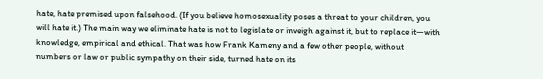hate, hate premised upon falsehood. (If you believe homosexuality poses a threat to your children, you will hate it.) The main way we eliminate hate is not to legislate or inveigh against it, but to replace it—with knowledge, empirical and ethical. That was how Frank Kameny and a few other people, without numbers or law or public sympathy on their side, turned hate on its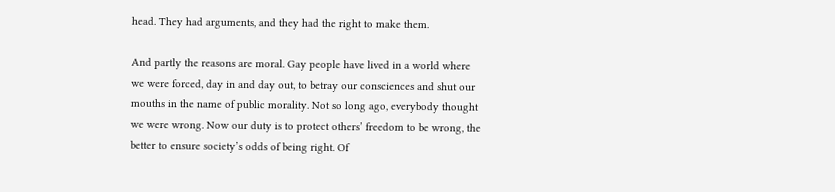head. They had arguments, and they had the right to make them.

And partly the reasons are moral. Gay people have lived in a world where we were forced, day in and day out, to betray our consciences and shut our mouths in the name of public morality. Not so long ago, everybody thought we were wrong. Now our duty is to protect others’ freedom to be wrong, the better to ensure society’s odds of being right. Of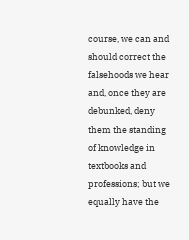course, we can and should correct the falsehoods we hear and, once they are debunked, deny them the standing of knowledge in textbooks and professions; but we equally have the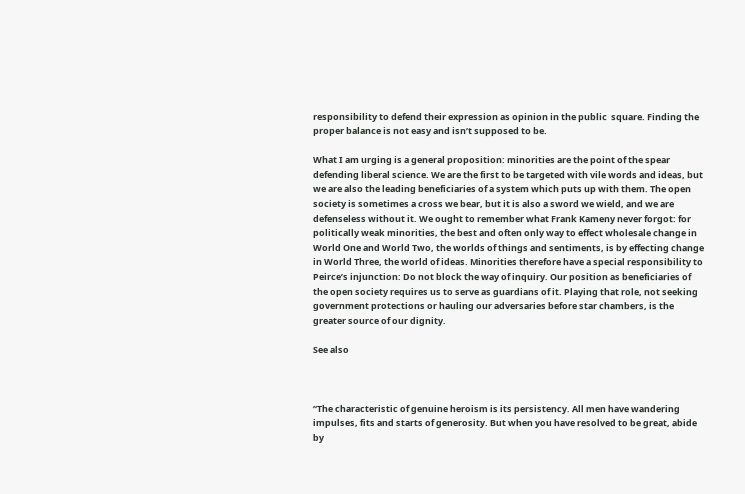responsibility to defend their expression as opinion in the public  square. Finding the proper balance is not easy and isn’t supposed to be.

What I am urging is a general proposition: minorities are the point of the spear defending liberal science. We are the first to be targeted with vile words and ideas, but we are also the leading beneficiaries of a system which puts up with them. The open society is sometimes a cross we bear, but it is also a sword we wield, and we are defenseless without it. We ought to remember what Frank Kameny never forgot: for politically weak minorities, the best and often only way to effect wholesale change in World One and World Two, the worlds of things and sentiments, is by effecting change in World Three, the world of ideas. Minorities therefore have a special responsibility to Peirce’s injunction: Do not block the way of inquiry. Our position as beneficiaries of the open society requires us to serve as guardians of it. Playing that role, not seeking government protections or hauling our adversaries before star chambers, is the greater source of our dignity.

See also



“The characteristic of genuine heroism is its persistency. All men have wandering impulses, fits and starts of generosity. But when you have resolved to be great, abide by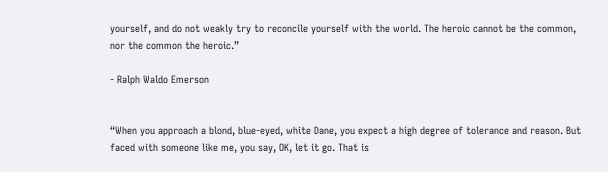yourself, and do not weakly try to reconcile yourself with the world. The heroic cannot be the common, nor the common the heroic.”

- Ralph Waldo Emerson


“When you approach a blond, blue-eyed, white Dane, you expect a high degree of tolerance and reason. But faced with someone like me, you say, OK, let it go. That is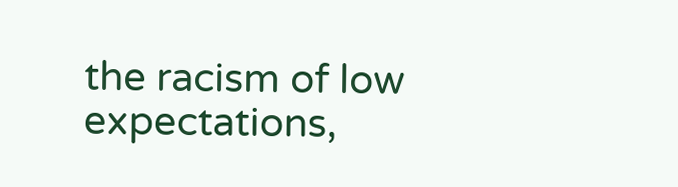the racism of low expectations,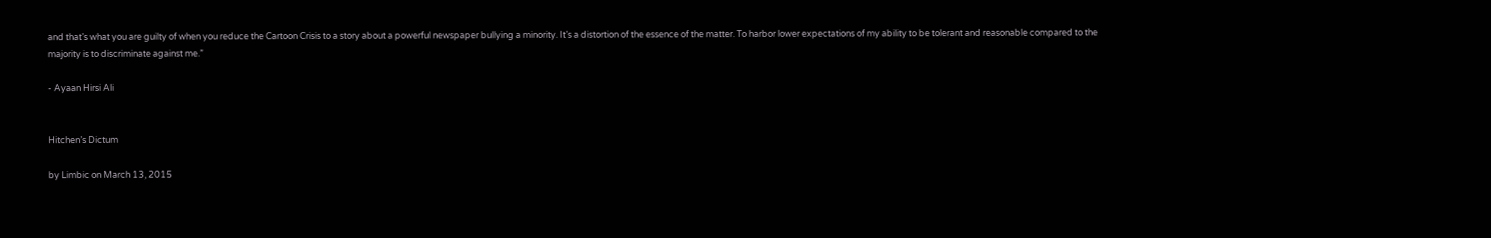and that’s what you are guilty of when you reduce the Cartoon Crisis to a story about a powerful newspaper bullying a minority. It’s a distortion of the essence of the matter. To harbor lower expectations of my ability to be tolerant and reasonable compared to the majority is to discriminate against me.”

- Ayaan Hirsi Ali


Hitchen’s Dictum

by Limbic on March 13, 2015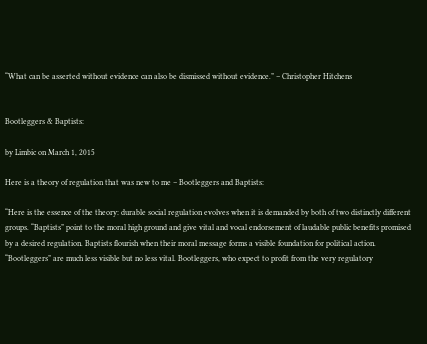“What can be asserted without evidence can also be dismissed without evidence.” – Christopher Hitchens


Bootleggers & Baptists:

by Limbic on March 1, 2015

Here is a theory of regulation that was new to me – Bootleggers and Baptists:

“Here is the essence of the theory: durable social regulation evolves when it is demanded by both of two distinctly different groups. “Baptists” point to the moral high ground and give vital and vocal endorsement of laudable public benefits promised by a desired regulation. Baptists flourish when their moral message forms a visible foundation for political action. “Bootleggers” are much less visible but no less vital. Bootleggers, who expect to profit from the very regulatory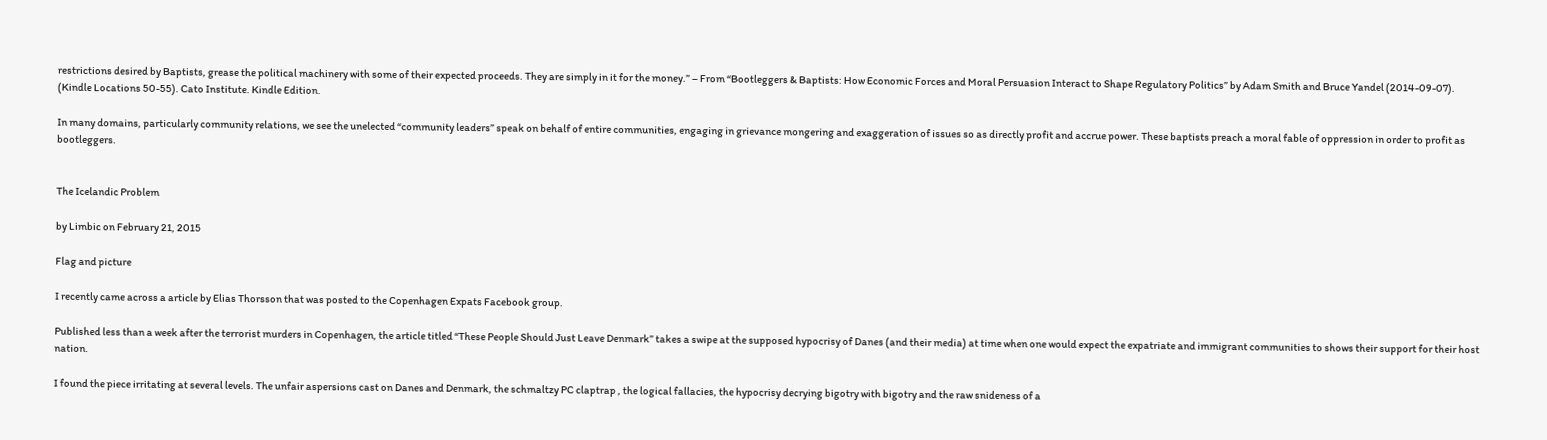restrictions desired by Baptists, grease the political machinery with some of their expected proceeds. They are simply in it for the money.” – From “Bootleggers & Baptists: How Economic Forces and Moral Persuasion Interact to Shape Regulatory Politics” by Adam Smith and Bruce Yandel (2014-09-07). (Kindle Locations 50-55). Cato Institute. Kindle Edition.

In many domains, particularly community relations, we see the unelected “community leaders” speak on behalf of entire communities, engaging in grievance mongering and exaggeration of issues so as directly profit and accrue power. These baptists preach a moral fable of oppression in order to profit as bootleggers.


The Icelandic Problem

by Limbic on February 21, 2015

Flag and picture

I recently came across a article by Elias Thorsson that was posted to the Copenhagen Expats Facebook group.

Published less than a week after the terrorist murders in Copenhagen, the article titled “These People Should Just Leave Denmark” takes a swipe at the supposed hypocrisy of Danes (and their media) at time when one would expect the expatriate and immigrant communities to shows their support for their host nation.

I found the piece irritating at several levels. The unfair aspersions cast on Danes and Denmark, the schmaltzy PC claptrap , the logical fallacies, the hypocrisy decrying bigotry with bigotry and the raw snideness of a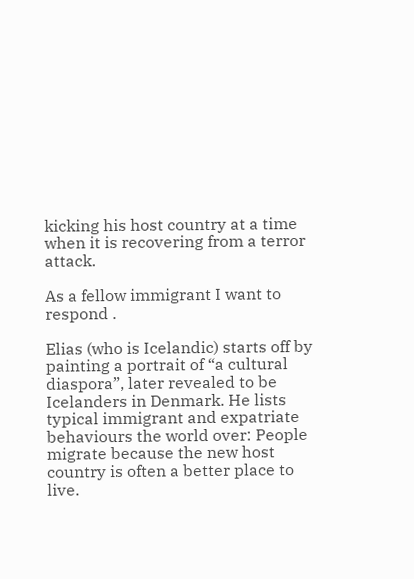kicking his host country at a time when it is recovering from a terror attack.

As a fellow immigrant I want to respond .

Elias (who is Icelandic) starts off by painting a portrait of “a cultural diaspora”, later revealed to be Icelanders in Denmark. He lists typical immigrant and expatriate behaviours the world over: People migrate because the new host country is often a better place to live.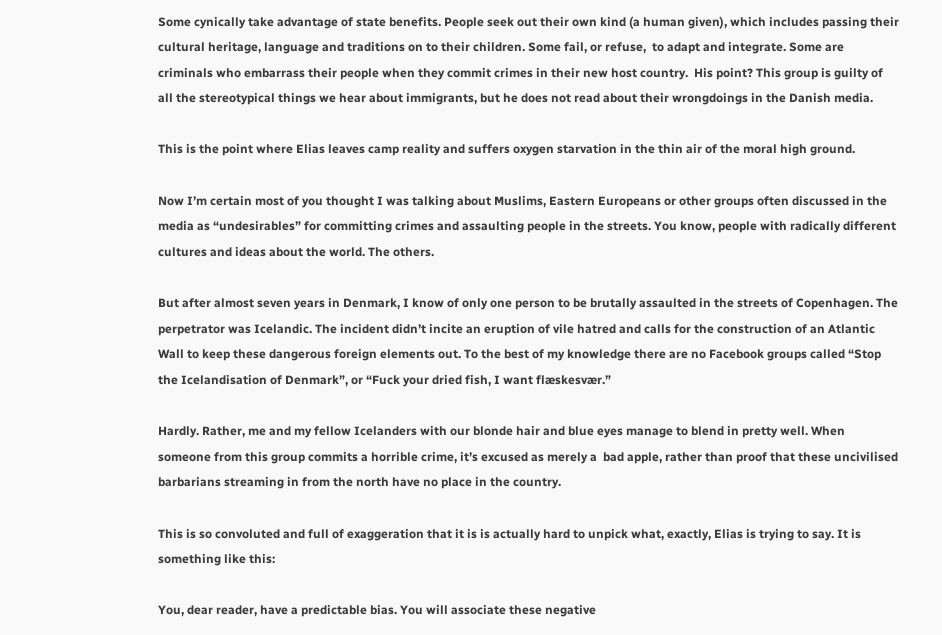Some cynically take advantage of state benefits. People seek out their own kind (a human given), which includes passing their cultural heritage, language and traditions on to their children. Some fail, or refuse,  to adapt and integrate. Some are criminals who embarrass their people when they commit crimes in their new host country.  His point? This group is guilty of all the stereotypical things we hear about immigrants, but he does not read about their wrongdoings in the Danish media.

This is the point where Elias leaves camp reality and suffers oxygen starvation in the thin air of the moral high ground.

Now I’m certain most of you thought I was talking about Muslims, Eastern Europeans or other groups often discussed in the media as “undesirables” for committing crimes and assaulting people in the streets. You know, people with radically different cultures and ideas about the world. The others.

But after almost seven years in Denmark, I know of only one person to be brutally assaulted in the streets of Copenhagen. The perpetrator was Icelandic. The incident didn’t incite an eruption of vile hatred and calls for the construction of an Atlantic Wall to keep these dangerous foreign elements out. To the best of my knowledge there are no Facebook groups called “Stop the Icelandisation of Denmark”, or “Fuck your dried fish, I want flæskesvær.”

Hardly. Rather, me and my fellow Icelanders with our blonde hair and blue eyes manage to blend in pretty well. When someone from this group commits a horrible crime, it’s excused as merely a  bad apple, rather than proof that these uncivilised barbarians streaming in from the north have no place in the country.

This is so convoluted and full of exaggeration that it is is actually hard to unpick what, exactly, Elias is trying to say. It is something like this:

You, dear reader, have a predictable bias. You will associate these negative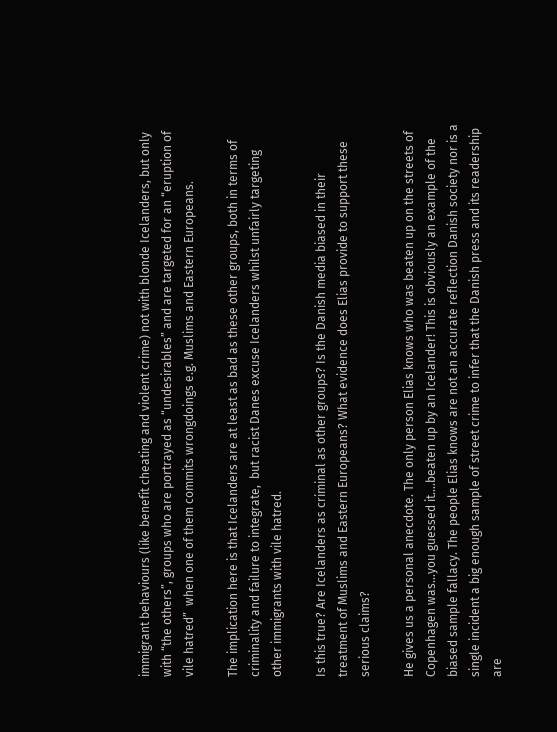immigrant behaviours (like benefit cheating and violent crime) not with blonde Icelanders, but only with “the others”, groups who are portrayed as “undesirables” and are targeted for an “eruption of vile hatred”  when one of them commits wrongdoings e.g. Muslims and Eastern Europeans.

The implication here is that Icelanders are at least as bad as these other groups, both in terms of criminality and failure to integrate,  but racist Danes excuse Icelanders whilst unfairly targeting other immigrants with vile hatred.

Is this true? Are Icelanders as criminal as other groups? Is the Danish media biased in their treatment of Muslims and Eastern Europeans? What evidence does Elias provide to support these serious claims?

He gives us a personal anecdote. The only person Elias knows who was beaten up on the streets of Copenhagen was…you guessed it….beaten up by an Icelander! This is obviously an example of the biased sample fallacy. The people Elias knows are not an accurate reflection Danish society nor is a single incident a big enough sample of street crime to infer that the Danish press and its readership are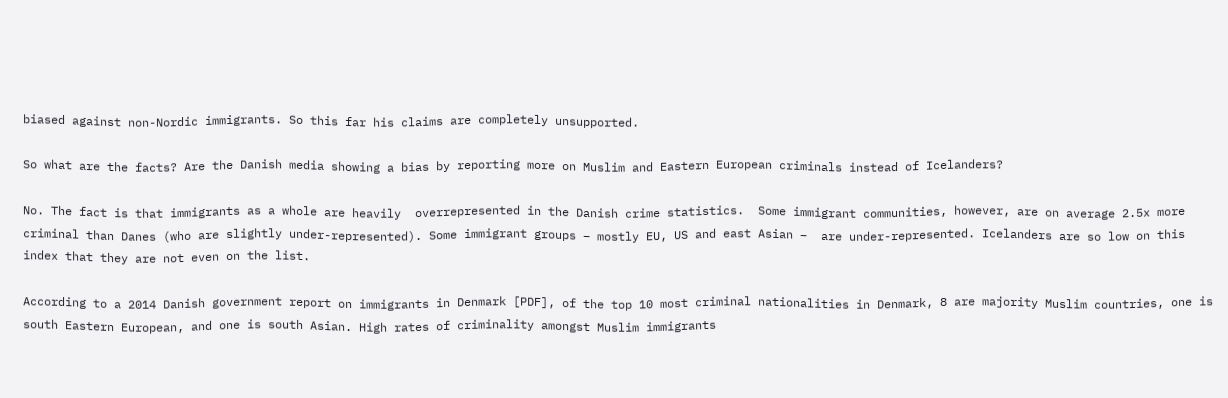biased against non-Nordic immigrants. So this far his claims are completely unsupported.

So what are the facts? Are the Danish media showing a bias by reporting more on Muslim and Eastern European criminals instead of Icelanders?

No. The fact is that immigrants as a whole are heavily  overrepresented in the Danish crime statistics.  Some immigrant communities, however, are on average 2.5x more criminal than Danes (who are slightly under-represented). Some immigrant groups – mostly EU, US and east Asian –  are under-represented. Icelanders are so low on this index that they are not even on the list.

According to a 2014 Danish government report on immigrants in Denmark [PDF], of the top 10 most criminal nationalities in Denmark, 8 are majority Muslim countries, one is south Eastern European, and one is south Asian. High rates of criminality amongst Muslim immigrants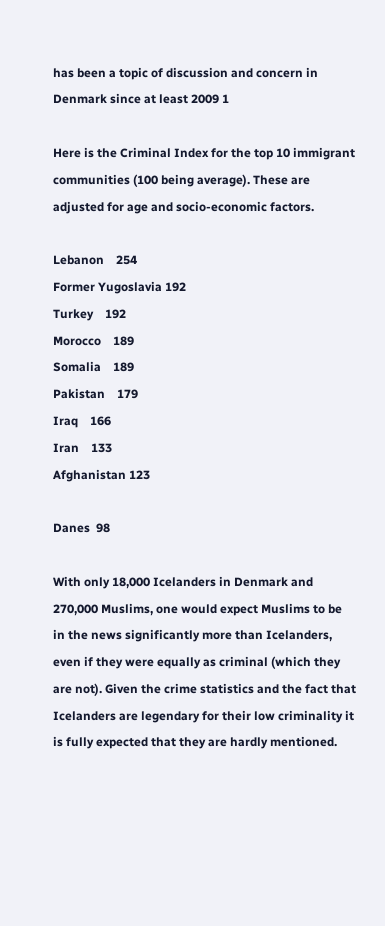has been a topic of discussion and concern in Denmark since at least 2009 1

Here is the Criminal Index for the top 10 immigrant communities (100 being average). These are adjusted for age and socio-economic factors.

Lebanon    254
Former Yugoslavia 192
Turkey    192
Morocco    189
Somalia    189
Pakistan    179
Iraq    166
Iran    133
Afghanistan 123

Danes  98

With only 18,000 Icelanders in Denmark and 270,000 Muslims, one would expect Muslims to be in the news significantly more than Icelanders, even if they were equally as criminal (which they are not). Given the crime statistics and the fact that Icelanders are legendary for their low criminality it is fully expected that they are hardly mentioned.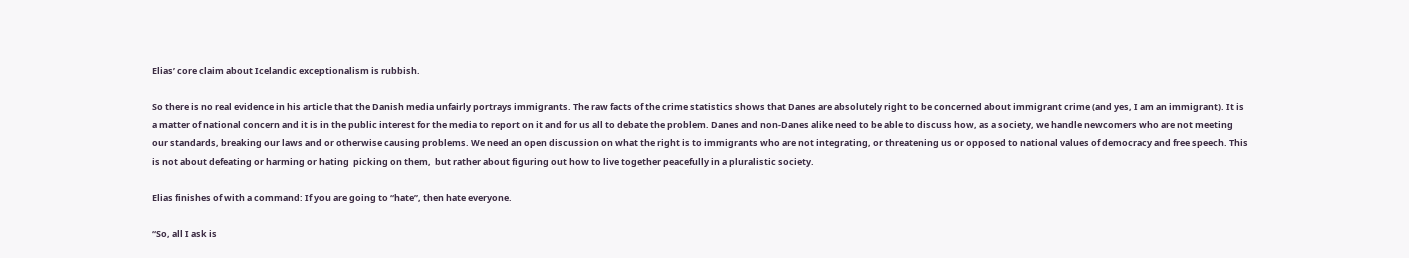Elias’ core claim about Icelandic exceptionalism is rubbish.

So there is no real evidence in his article that the Danish media unfairly portrays immigrants. The raw facts of the crime statistics shows that Danes are absolutely right to be concerned about immigrant crime (and yes, I am an immigrant). It is a matter of national concern and it is in the public interest for the media to report on it and for us all to debate the problem. Danes and non-Danes alike need to be able to discuss how, as a society, we handle newcomers who are not meeting our standards, breaking our laws and or otherwise causing problems. We need an open discussion on what the right is to immigrants who are not integrating, or threatening us or opposed to national values of democracy and free speech. This is not about defeating or harming or hating  picking on them,  but rather about figuring out how to live together peacefully in a pluralistic society.

Elias finishes of with a command: If you are going to “hate”, then hate everyone.

“So, all I ask is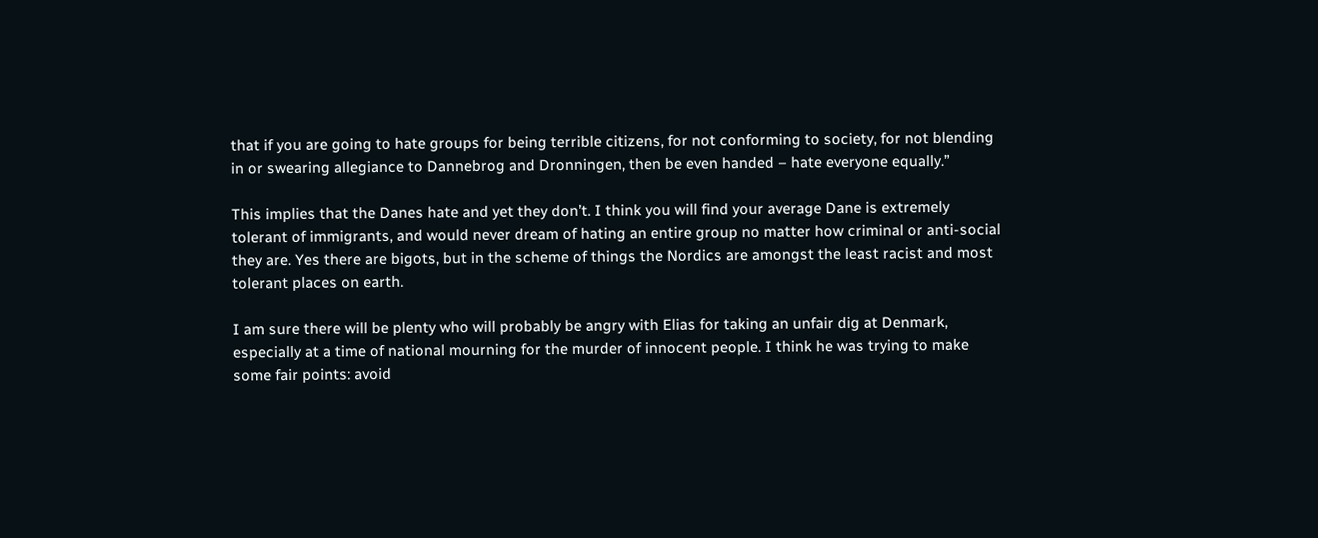that if you are going to hate groups for being terrible citizens, for not conforming to society, for not blending in or swearing allegiance to Dannebrog and Dronningen, then be even handed – hate everyone equally.”

This implies that the Danes hate and yet they don’t. I think you will find your average Dane is extremely tolerant of immigrants, and would never dream of hating an entire group no matter how criminal or anti-social they are. Yes there are bigots, but in the scheme of things the Nordics are amongst the least racist and most tolerant places on earth.

I am sure there will be plenty who will probably be angry with Elias for taking an unfair dig at Denmark, especially at a time of national mourning for the murder of innocent people. I think he was trying to make some fair points: avoid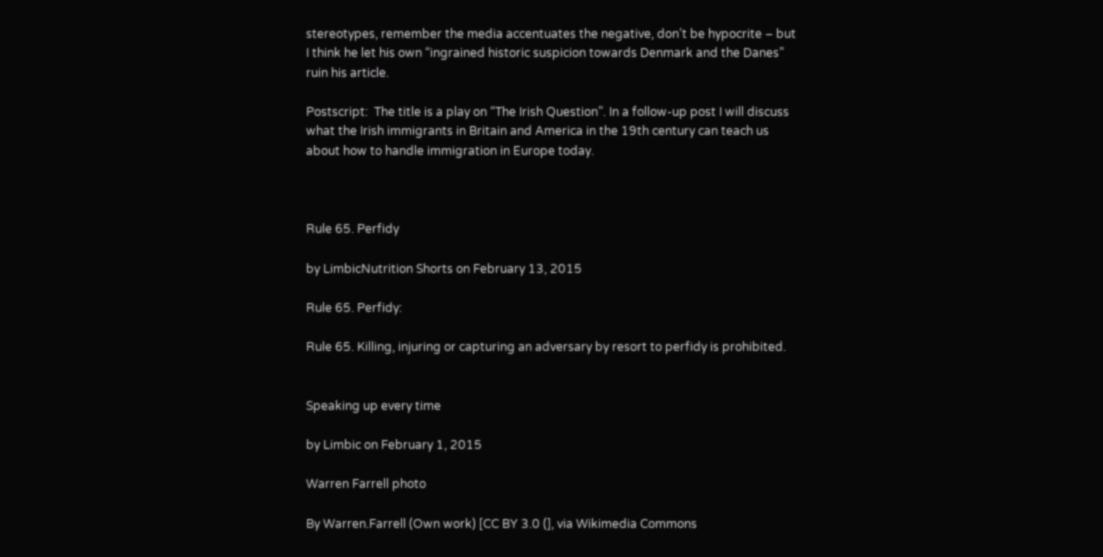stereotypes, remember the media accentuates the negative, don’t be hypocrite – but I think he let his own “ingrained historic suspicion towards Denmark and the Danes” ruin his article.

Postscript:  The title is a play on “The Irish Question”. In a follow-up post I will discuss what the Irish immigrants in Britain and America in the 19th century can teach us about how to handle immigration in Europe today.



Rule 65. Perfidy

by LimbicNutrition Shorts on February 13, 2015

Rule 65. Perfidy:

Rule 65. Killing, injuring or capturing an adversary by resort to perfidy is prohibited.


Speaking up every time

by Limbic on February 1, 2015

Warren Farrell photo

By Warren.Farrell (Own work) [CC BY 3.0 (], via Wikimedia Commons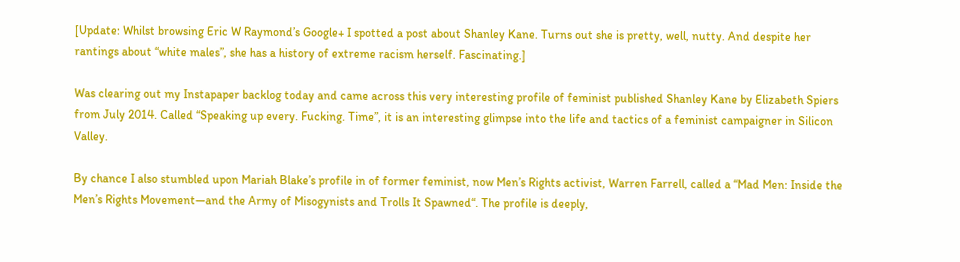[Update: Whilst browsing Eric W Raymond’s Google+ I spotted a post about Shanley Kane. Turns out she is pretty, well, nutty. And despite her rantings about “white males”, she has a history of extreme racism herself. Fascinating.]

Was clearing out my Instapaper backlog today and came across this very interesting profile of feminist published Shanley Kane by Elizabeth Spiers from July 2014. Called “Speaking up every. Fucking. Time”, it is an interesting glimpse into the life and tactics of a feminist campaigner in Silicon Valley.

By chance I also stumbled upon Mariah Blake’s profile in of former feminist, now Men’s Rights activist, Warren Farrell, called a “Mad Men: Inside the Men’s Rights Movement—and the Army of Misogynists and Trolls It Spawned“. The profile is deeply,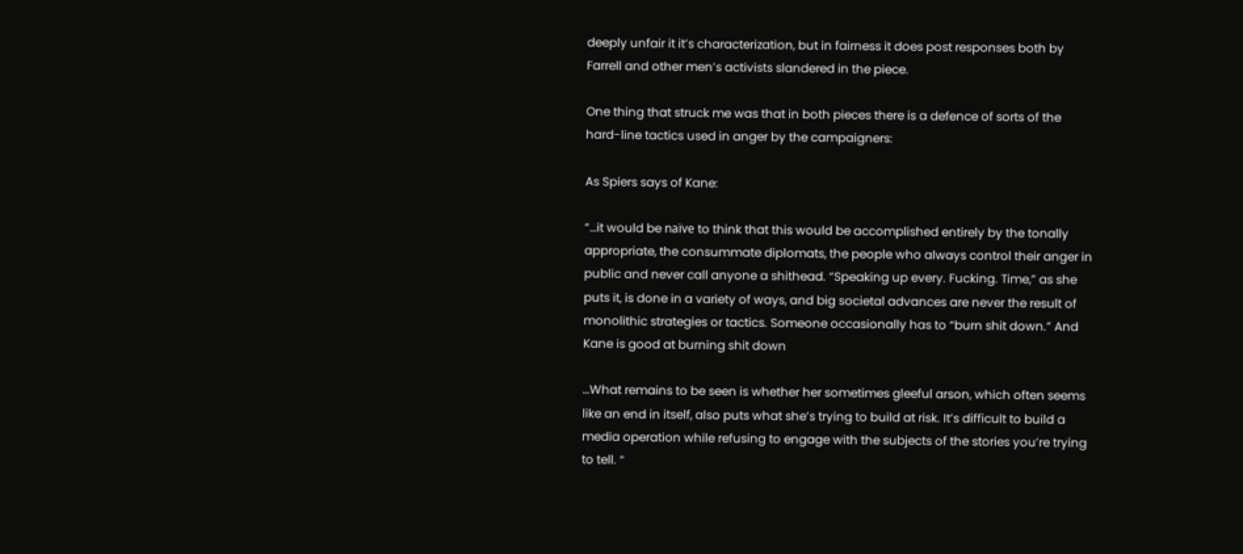deeply unfair it it’s characterization, but in fairness it does post responses both by Farrell and other men’s activists slandered in the piece.

One thing that struck me was that in both pieces there is a defence of sorts of the hard-line tactics used in anger by the campaigners:

As Spiers says of Kane:

“…it would be naïve to think that this would be accomplished entirely by the tonally appropriate, the consummate diplomats, the people who always control their anger in public and never call anyone a shithead. “Speaking up every. Fucking. Time,” as she puts it, is done in a variety of ways, and big societal advances are never the result of monolithic strategies or tactics. Someone occasionally has to “burn shit down.” And Kane is good at burning shit down

…What remains to be seen is whether her sometimes gleeful arson, which often seems like an end in itself, also puts what she’s trying to build at risk. It’s difficult to build a media operation while refusing to engage with the subjects of the stories you’re trying to tell. “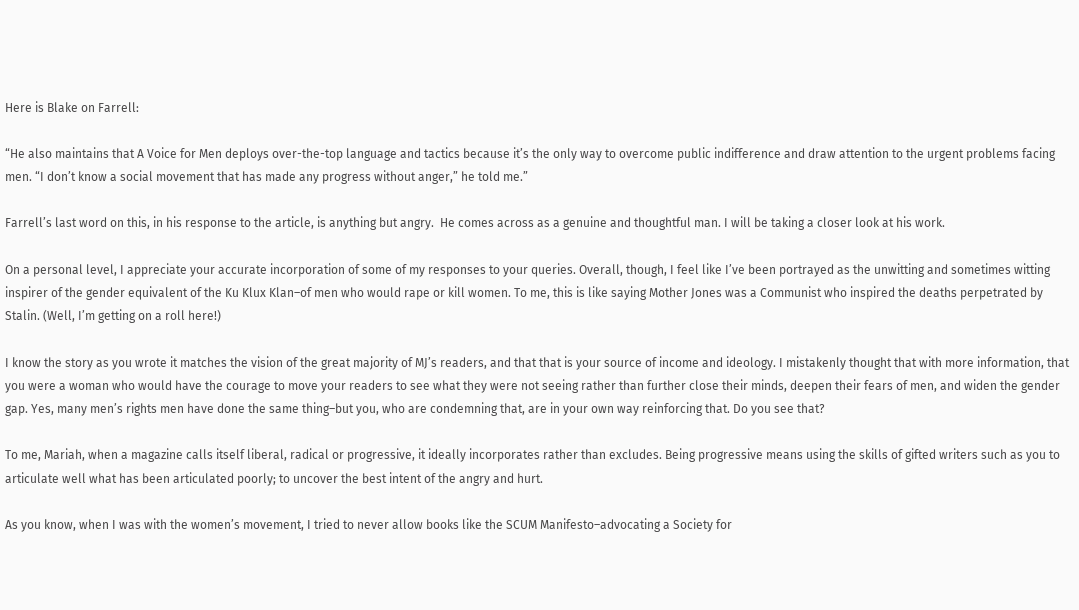Here is Blake on Farrell:

“He also maintains that A Voice for Men deploys over-the-top language and tactics because it’s the only way to overcome public indifference and draw attention to the urgent problems facing men. “I don’t know a social movement that has made any progress without anger,” he told me.”

Farrell’s last word on this, in his response to the article, is anything but angry.  He comes across as a genuine and thoughtful man. I will be taking a closer look at his work.

On a personal level, I appreciate your accurate incorporation of some of my responses to your queries. Overall, though, I feel like I’ve been portrayed as the unwitting and sometimes witting inspirer of the gender equivalent of the Ku Klux Klan–of men who would rape or kill women. To me, this is like saying Mother Jones was a Communist who inspired the deaths perpetrated by Stalin. (Well, I’m getting on a roll here!)

I know the story as you wrote it matches the vision of the great majority of MJ’s readers, and that that is your source of income and ideology. I mistakenly thought that with more information, that you were a woman who would have the courage to move your readers to see what they were not seeing rather than further close their minds, deepen their fears of men, and widen the gender gap. Yes, many men’s rights men have done the same thing–but you, who are condemning that, are in your own way reinforcing that. Do you see that?

To me, Mariah, when a magazine calls itself liberal, radical or progressive, it ideally incorporates rather than excludes. Being progressive means using the skills of gifted writers such as you to articulate well what has been articulated poorly; to uncover the best intent of the angry and hurt.

As you know, when I was with the women’s movement, I tried to never allow books like the SCUM Manifesto–advocating a Society for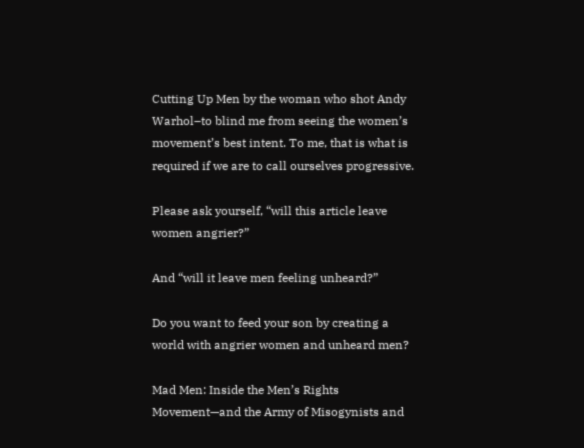Cutting Up Men by the woman who shot Andy Warhol–to blind me from seeing the women’s movement’s best intent. To me, that is what is required if we are to call ourselves progressive.

Please ask yourself, “will this article leave women angrier?”

And “will it leave men feeling unheard?”

Do you want to feed your son by creating a world with angrier women and unheard men?

Mad Men: Inside the Men’s Rights Movement—and the Army of Misogynists and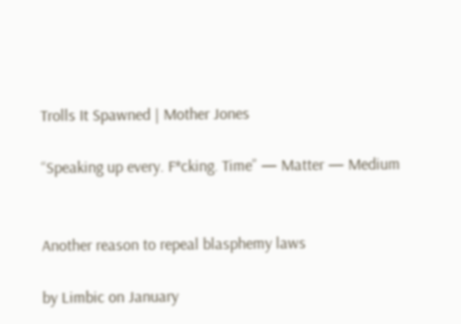Trolls It Spawned | Mother Jones

“Speaking up every. F*cking. Time” — Matter — Medium


Another reason to repeal blasphemy laws

by Limbic on January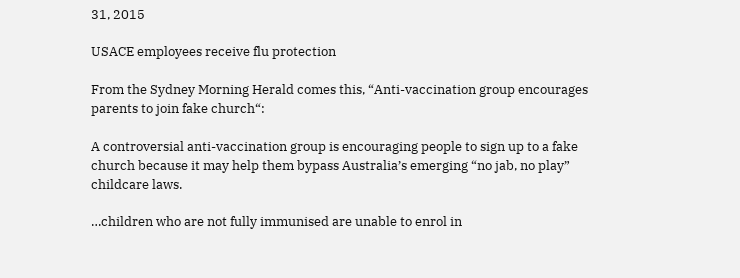31, 2015

USACE employees receive flu protection

From the Sydney Morning Herald comes this, “Anti-vaccination group encourages parents to join fake church“:

A controversial anti-vaccination group is encouraging people to sign up to a fake church because it may help them bypass Australia’s emerging “no jab, no play” childcare laws.

…children who are not fully immunised are unable to enrol in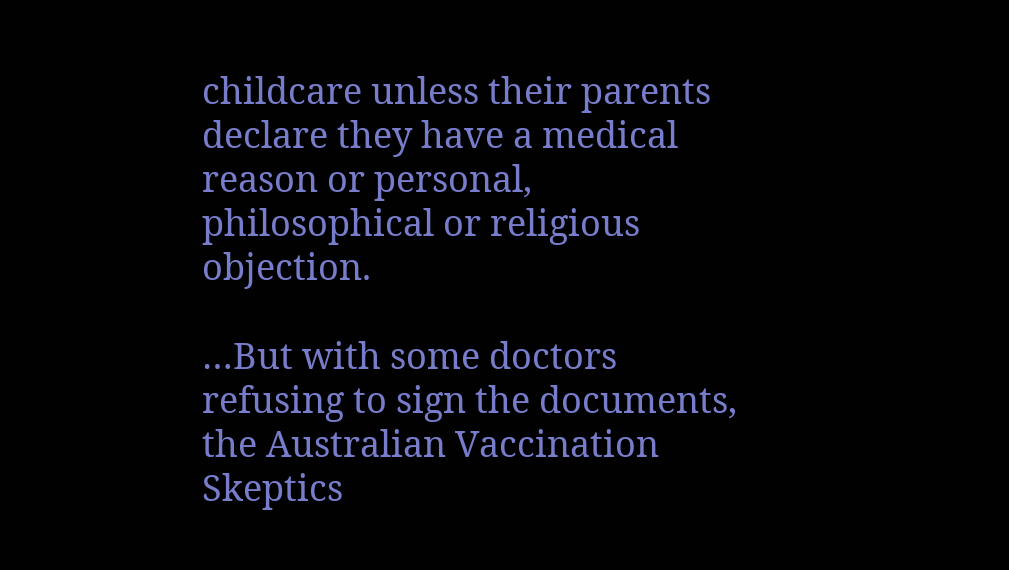childcare unless their parents declare they have a medical reason or personal, philosophical or religious objection.

…But with some doctors refusing to sign the documents, the Australian Vaccination Skeptics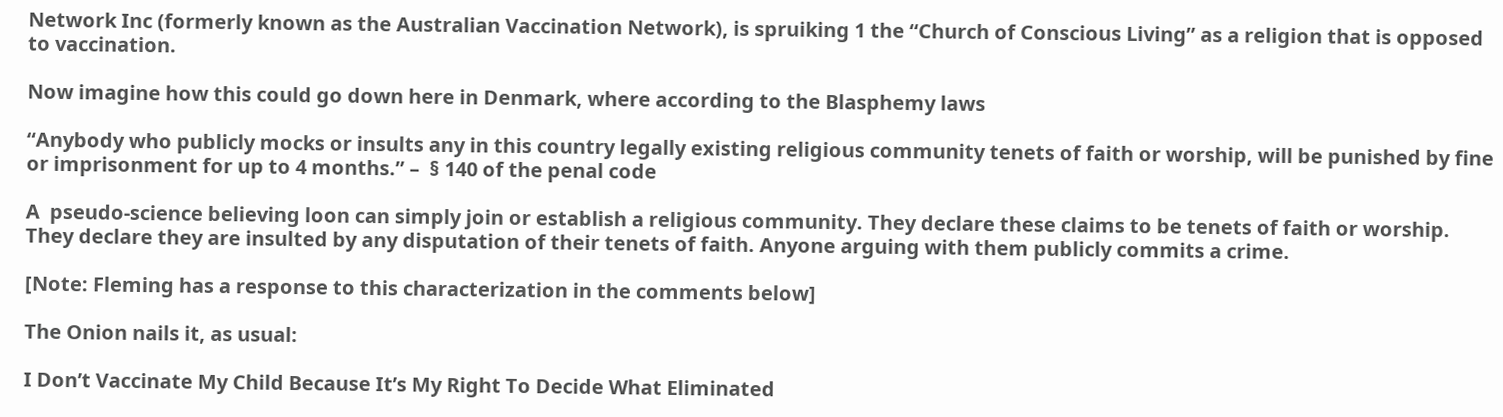Network Inc (formerly known as the Australian Vaccination Network), is spruiking 1 the “Church of Conscious Living” as a religion that is opposed to vaccination.

Now imagine how this could go down here in Denmark, where according to the Blasphemy laws

“Anybody who publicly mocks or insults any in this country legally existing religious community tenets of faith or worship, will be punished by fine or imprisonment for up to 4 months.” –  § 140 of the penal code

A  pseudo-science believing loon can simply join or establish a religious community. They declare these claims to be tenets of faith or worship. They declare they are insulted by any disputation of their tenets of faith. Anyone arguing with them publicly commits a crime.

[Note: Fleming has a response to this characterization in the comments below]

The Onion nails it, as usual:

I Don’t Vaccinate My Child Because It’s My Right To Decide What Eliminated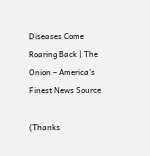Diseases Come Roaring Back | The Onion – America’s Finest News Source

(Thanks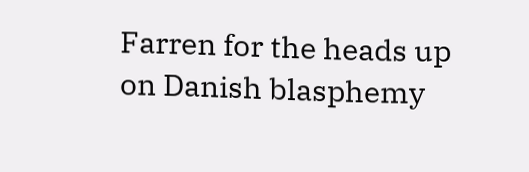Farren for the heads up on Danish blasphemy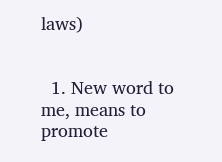laws)


  1. New word to me, means to promote